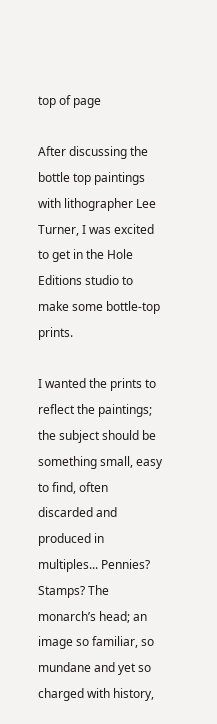top of page

After discussing the bottle top paintings with lithographer Lee Turner, I was excited to get in the Hole Editions studio to make some bottle-top prints.

I wanted the prints to reflect the paintings; the subject should be something small, easy to find, often discarded and produced in multiples... Pennies? Stamps? The monarch’s head; an image so familiar, so mundane and yet so charged with history,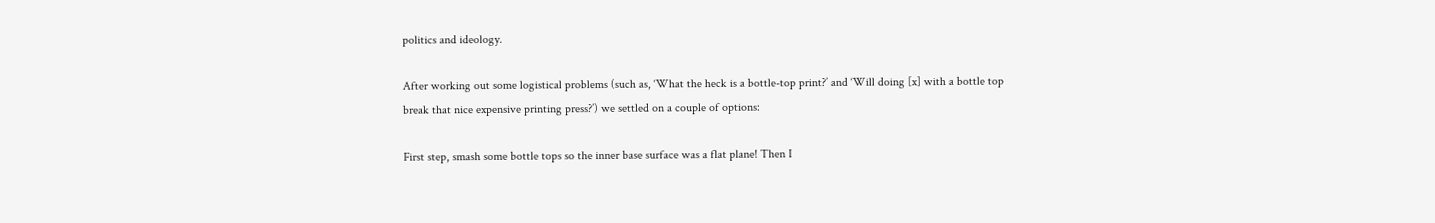politics and ideology.

After working out some logistical problems (such as, ‘What the heck is a bottle-top print?’ and ‘Will doing [x] with a bottle top break that nice expensive printing press?’) we settled on a couple of options:

First step, smash some bottle tops so the inner base surface was a flat plane! Then I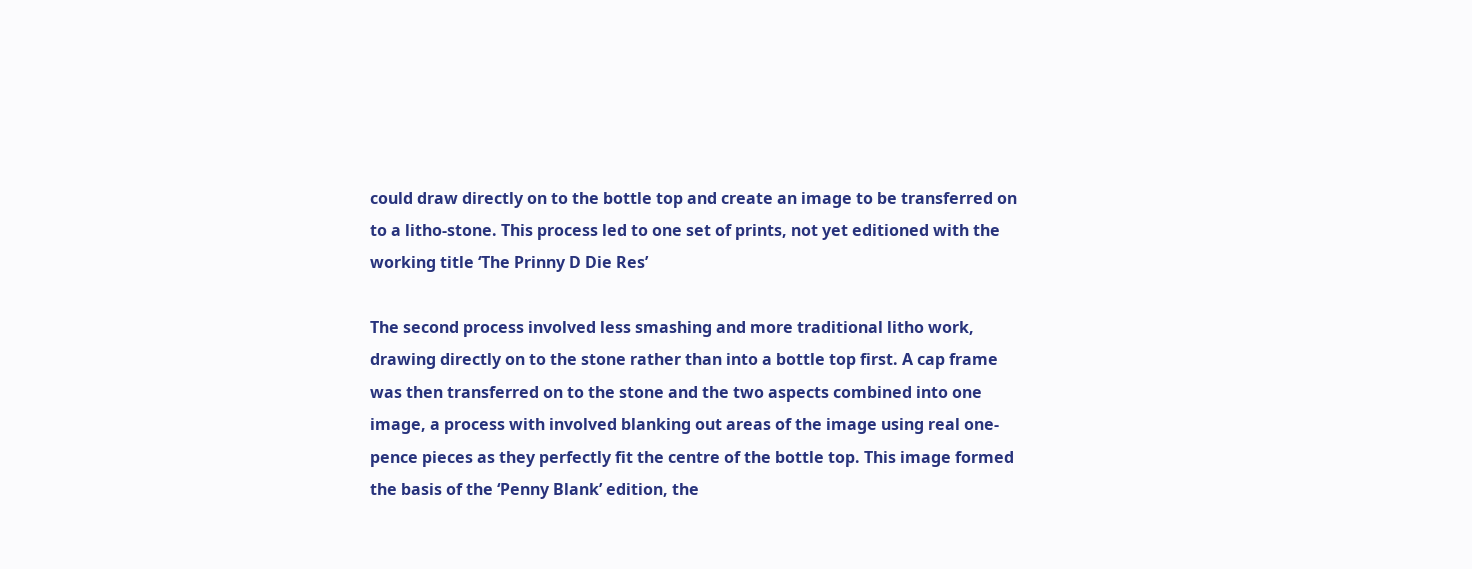could draw directly on to the bottle top and create an image to be transferred on to a litho-stone. This process led to one set of prints, not yet editioned with the working title ‘The Prinny D Die Res’

The second process involved less smashing and more traditional litho work, drawing directly on to the stone rather than into a bottle top first. A cap frame was then transferred on to the stone and the two aspects combined into one image, a process with involved blanking out areas of the image using real one-pence pieces as they perfectly fit the centre of the bottle top. This image formed the basis of the ‘Penny Blank’ edition, the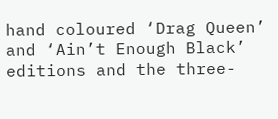hand coloured ‘Drag Queen’ and ‘Ain’t Enough Black’ editions and the three-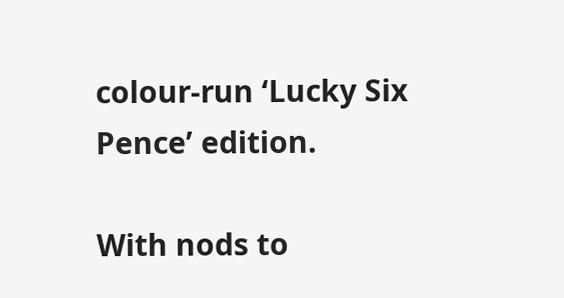colour-run ‘Lucky Six Pence’ edition.

With nods to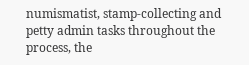numismatist, stamp-collecting and petty admin tasks throughout the process, the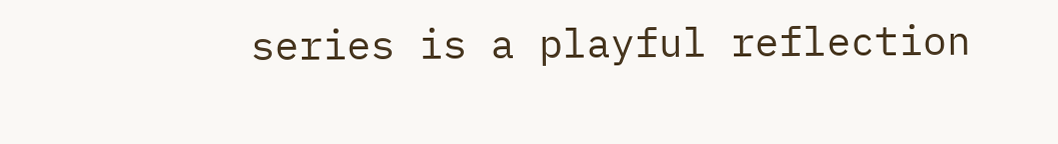series is a playful reflection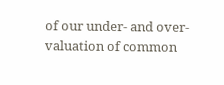of our under- and over- valuation of common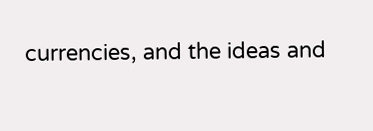currencies, and the ideas and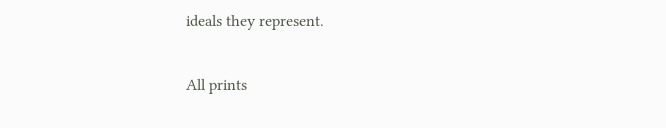ideals they represent.

All prints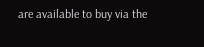are available to buy via the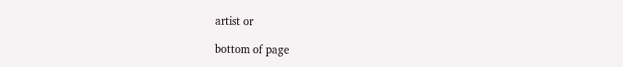artist or

bottom of page